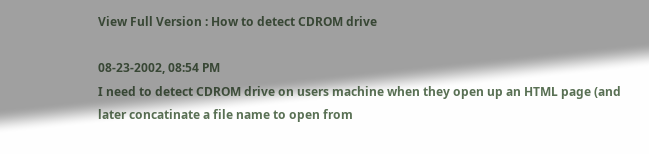View Full Version : How to detect CDROM drive

08-23-2002, 08:54 PM
I need to detect CDROM drive on users machine when they open up an HTML page (and later concatinate a file name to open from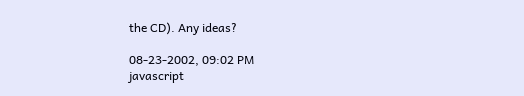the CD). Any ideas?

08-23-2002, 09:02 PM
javascript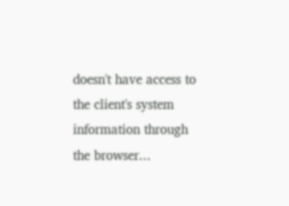doesn't have access to the client's system information through the browser...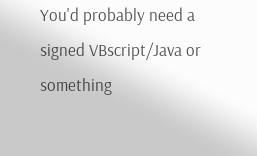You'd probably need a signed VBscript/Java or something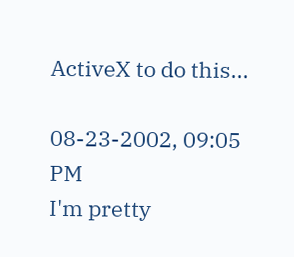ActiveX to do this...

08-23-2002, 09:05 PM
I'm pretty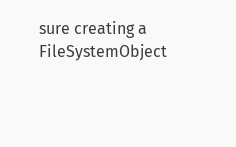sure creating a FileSystemObject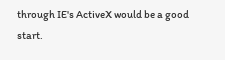through IE's ActiveX would be a good start.